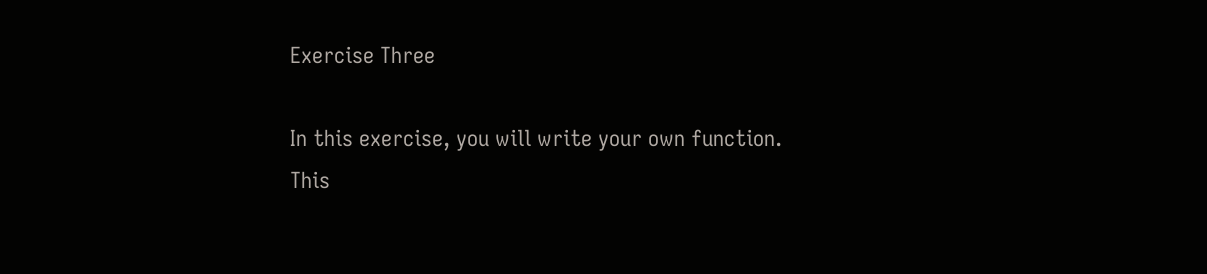Exercise Three

In this exercise, you will write your own function. This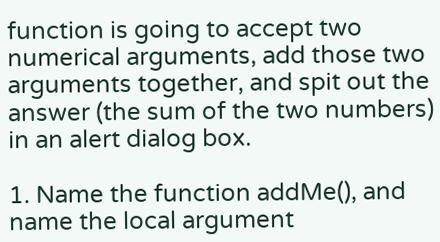function is going to accept two numerical arguments, add those two arguments together, and spit out the answer (the sum of the two numbers) in an alert dialog box.

1. Name the function addMe(), and name the local argument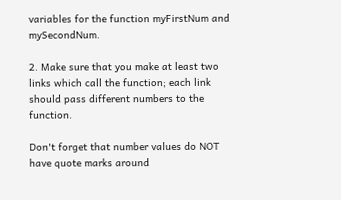variables for the function myFirstNum and mySecondNum.

2. Make sure that you make at least two links which call the function; each link should pass different numbers to the function.

Don't forget that number values do NOT have quote marks around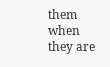them when they are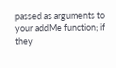passed as arguments to your addMe function; if they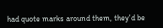had quote marks around them, they'd be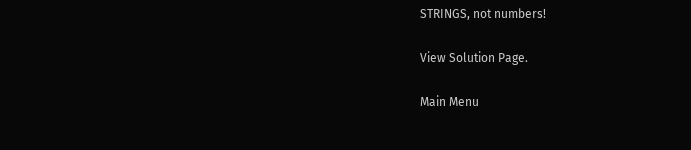STRINGS, not numbers!

View Solution Page.

Main Menu